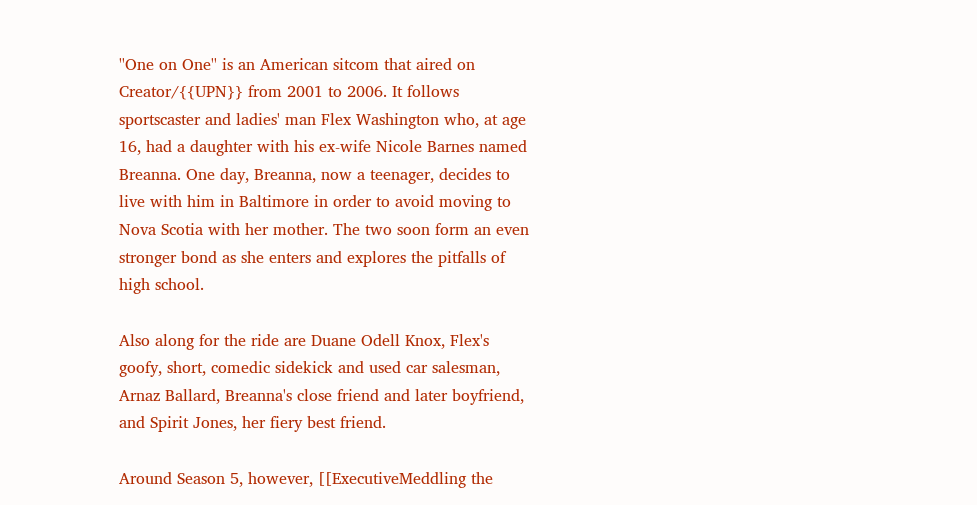''One on One'' is an American sitcom that aired on Creator/{{UPN}} from 2001 to 2006. It follows sportscaster and ladies' man Flex Washington who, at age 16, had a daughter with his ex-wife Nicole Barnes named Breanna. One day, Breanna, now a teenager, decides to live with him in Baltimore in order to avoid moving to Nova Scotia with her mother. The two soon form an even stronger bond as she enters and explores the pitfalls of high school.

Also along for the ride are Duane Odell Knox, Flex's goofy, short, comedic sidekick and used car salesman, Arnaz Ballard, Breanna's close friend and later boyfriend, and Spirit Jones, her fiery best friend.

Around Season 5, however, [[ExecutiveMeddling the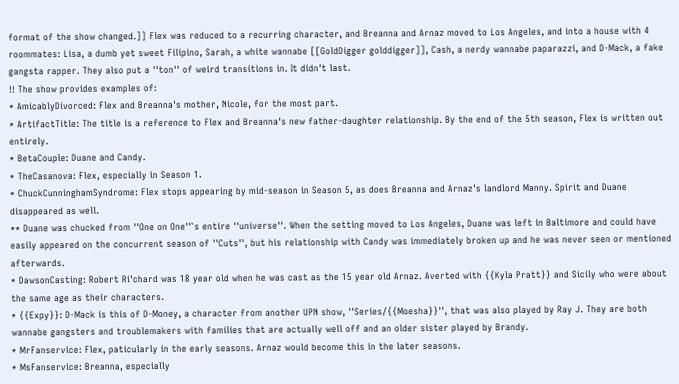format of the show changed.]] Flex was reduced to a recurring character, and Breanna and Arnaz moved to Los Angeles, and into a house with 4 roommates: Lisa, a dumb yet sweet Filipino, Sarah, a white wannabe [[GoldDigger golddigger]], Cash, a nerdy wannabe paparazzi, and D-Mack, a fake gangsta rapper. They also put a ''ton'' of weird transitions in. It didn't last.
!! The show provides examples of:
* AmicablyDivorced: Flex and Breanna's mother, Nicole, for the most part.
* ArtifactTitle: The title is a reference to Flex and Breanna's new father-daughter relationship. By the end of the 5th season, Flex is written out entirely.
* BetaCouple: Duane and Candy.
* TheCasanova: Flex, especially in Season 1.
* ChuckCunninghamSyndrome: Flex stops appearing by mid-season in Season 5, as does Breanna and Arnaz's landlord Manny. Spirit and Duane disappeared as well.
** Duane was chucked from ''One on One''`s entire ''universe''. When the setting moved to Los Angeles, Duane was left in Baltimore and could have easily appeared on the concurrent season of ''Cuts'', but his relationship with Candy was immediately broken up and he was never seen or mentioned afterwards.
* DawsonCasting: Robert Ri'chard was 18 year old when he was cast as the 15 year old Arnaz. Averted with {{Kyla Pratt}} and Sicily who were about the same age as their characters.
* {{Expy}}: D-Mack is this of D-Money, a character from another UPN show, ''Series/{{Moesha}}'', that was also played by Ray J. They are both wannabe gangsters and troublemakers with families that are actually well off and an older sister played by Brandy.
* MrFanservice: Flex, paticularly in the early seasons. Arnaz would become this in the later seasons.
* MsFanservice: Breanna, especially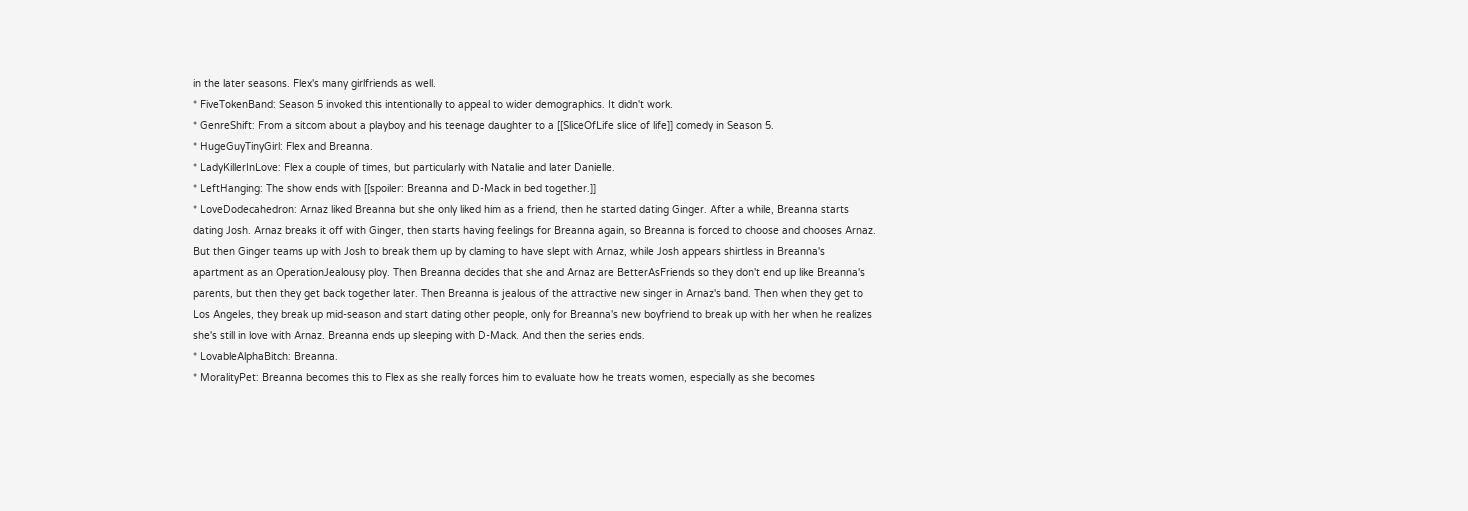in the later seasons. Flex's many girlfriends as well.
* FiveTokenBand: Season 5 invoked this intentionally to appeal to wider demographics. It didn't work.
* GenreShift: From a sitcom about a playboy and his teenage daughter to a [[SliceOfLife slice of life]] comedy in Season 5.
* HugeGuyTinyGirl: Flex and Breanna.
* LadyKillerInLove: Flex a couple of times, but particularly with Natalie and later Danielle.
* LeftHanging: The show ends with [[spoiler: Breanna and D-Mack in bed together.]]
* LoveDodecahedron: Arnaz liked Breanna but she only liked him as a friend, then he started dating Ginger. After a while, Breanna starts dating Josh. Arnaz breaks it off with Ginger, then starts having feelings for Breanna again, so Breanna is forced to choose and chooses Arnaz. But then Ginger teams up with Josh to break them up by claming to have slept with Arnaz, while Josh appears shirtless in Breanna's apartment as an OperationJealousy ploy. Then Breanna decides that she and Arnaz are BetterAsFriends so they don't end up like Breanna's parents, but then they get back together later. Then Breanna is jealous of the attractive new singer in Arnaz's band. Then when they get to Los Angeles, they break up mid-season and start dating other people, only for Breanna's new boyfriend to break up with her when he realizes she's still in love with Arnaz. Breanna ends up sleeping with D-Mack. And then the series ends.
* LovableAlphaBitch: Breanna.
* MoralityPet: Breanna becomes this to Flex as she really forces him to evaluate how he treats women, especially as she becomes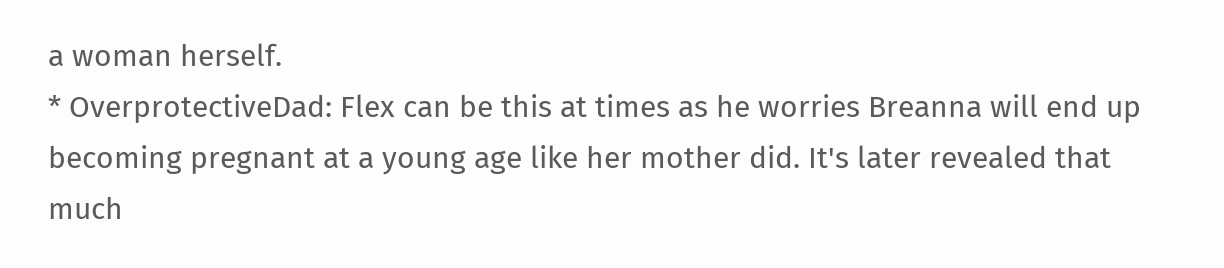a woman herself.
* OverprotectiveDad: Flex can be this at times as he worries Breanna will end up becoming pregnant at a young age like her mother did. It's later revealed that much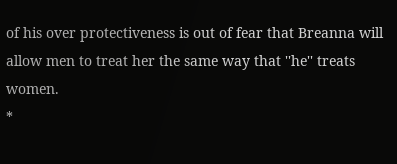of his over protectiveness is out of fear that Breanna will allow men to treat her the same way that ''he'' treats women.
*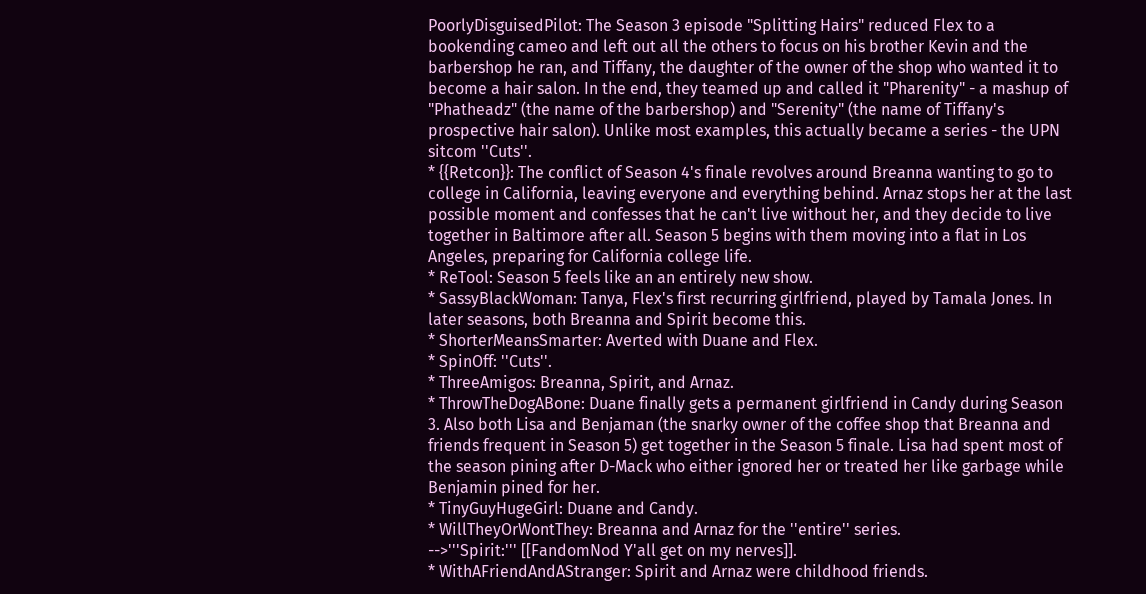PoorlyDisguisedPilot: The Season 3 episode "Splitting Hairs" reduced Flex to a bookending cameo and left out all the others to focus on his brother Kevin and the barbershop he ran, and Tiffany, the daughter of the owner of the shop who wanted it to become a hair salon. In the end, they teamed up and called it "Pharenity" - a mashup of "Phatheadz" (the name of the barbershop) and "Serenity" (the name of Tiffany's prospective hair salon). Unlike most examples, this actually became a series - the UPN sitcom ''Cuts''.
* {{Retcon}}: The conflict of Season 4's finale revolves around Breanna wanting to go to college in California, leaving everyone and everything behind. Arnaz stops her at the last possible moment and confesses that he can't live without her, and they decide to live together in Baltimore after all. Season 5 begins with them moving into a flat in Los Angeles, preparing for California college life.
* ReTool: Season 5 feels like an an entirely new show.
* SassyBlackWoman: Tanya, Flex's first recurring girlfriend, played by Tamala Jones. In later seasons, both Breanna and Spirit become this.
* ShorterMeansSmarter: Averted with Duane and Flex.
* SpinOff: ''Cuts''.
* ThreeAmigos: Breanna, Spirit, and Arnaz.
* ThrowTheDogABone: Duane finally gets a permanent girlfriend in Candy during Season 3. Also both Lisa and Benjaman (the snarky owner of the coffee shop that Breanna and friends frequent in Season 5) get together in the Season 5 finale. Lisa had spent most of the season pining after D-Mack who either ignored her or treated her like garbage while Benjamin pined for her.
* TinyGuyHugeGirl: Duane and Candy.
* WillTheyOrWontThey: Breanna and Arnaz for the ''entire'' series.
-->'''Spirit:''' [[FandomNod Y'all get on my nerves]].
* WithAFriendAndAStranger: Spirit and Arnaz were childhood friends.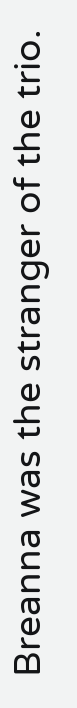Breanna was the stranger of the trio.